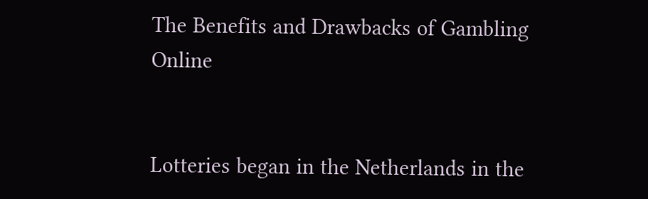The Benefits and Drawbacks of Gambling Online


Lotteries began in the Netherlands in the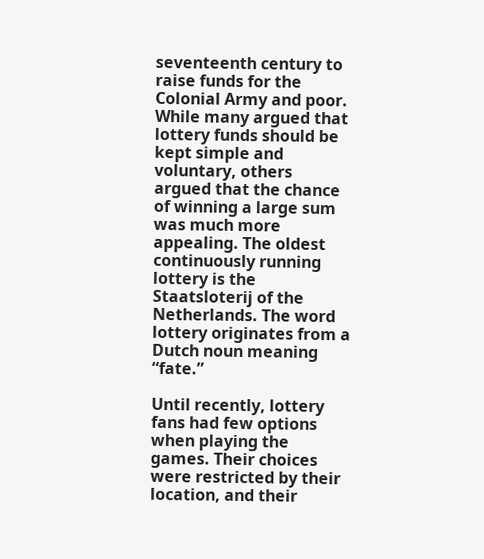seventeenth century to raise funds for the Colonial Army and poor. While many argued that lottery funds should be kept simple and voluntary, others argued that the chance of winning a large sum was much more appealing. The oldest continuously running lottery is the Staatsloterij of the Netherlands. The word lottery originates from a Dutch noun meaning “fate.”

Until recently, lottery fans had few options when playing the games. Their choices were restricted by their location, and their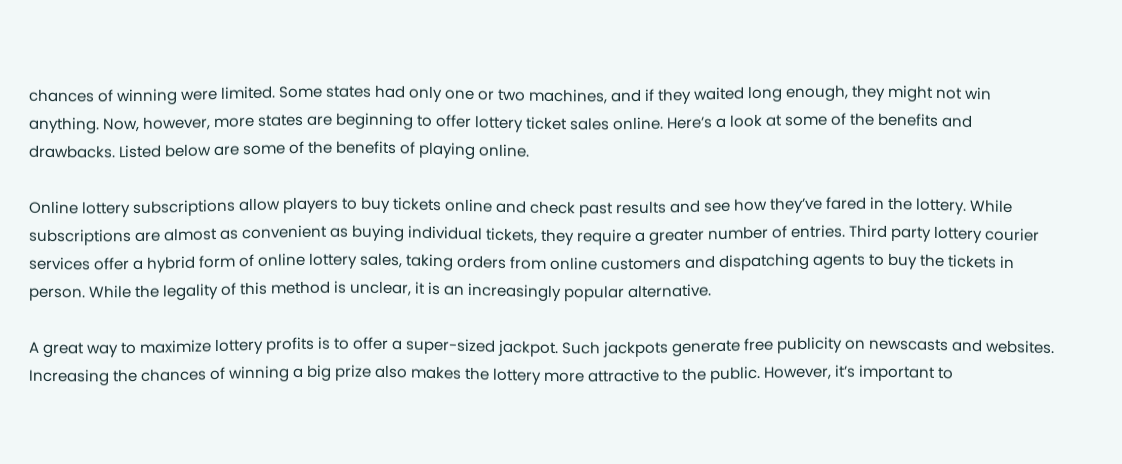chances of winning were limited. Some states had only one or two machines, and if they waited long enough, they might not win anything. Now, however, more states are beginning to offer lottery ticket sales online. Here’s a look at some of the benefits and drawbacks. Listed below are some of the benefits of playing online.

Online lottery subscriptions allow players to buy tickets online and check past results and see how they’ve fared in the lottery. While subscriptions are almost as convenient as buying individual tickets, they require a greater number of entries. Third party lottery courier services offer a hybrid form of online lottery sales, taking orders from online customers and dispatching agents to buy the tickets in person. While the legality of this method is unclear, it is an increasingly popular alternative.

A great way to maximize lottery profits is to offer a super-sized jackpot. Such jackpots generate free publicity on newscasts and websites. Increasing the chances of winning a big prize also makes the lottery more attractive to the public. However, it’s important to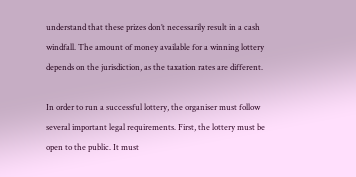understand that these prizes don’t necessarily result in a cash windfall. The amount of money available for a winning lottery depends on the jurisdiction, as the taxation rates are different.

In order to run a successful lottery, the organiser must follow several important legal requirements. First, the lottery must be open to the public. It must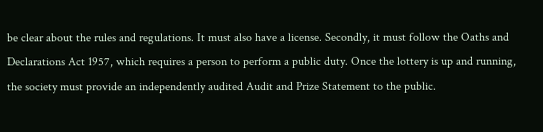be clear about the rules and regulations. It must also have a license. Secondly, it must follow the Oaths and Declarations Act 1957, which requires a person to perform a public duty. Once the lottery is up and running, the society must provide an independently audited Audit and Prize Statement to the public.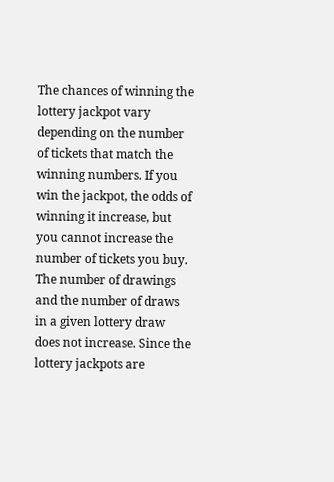The chances of winning the lottery jackpot vary depending on the number of tickets that match the winning numbers. If you win the jackpot, the odds of winning it increase, but you cannot increase the number of tickets you buy. The number of drawings and the number of draws in a given lottery draw does not increase. Since the lottery jackpots are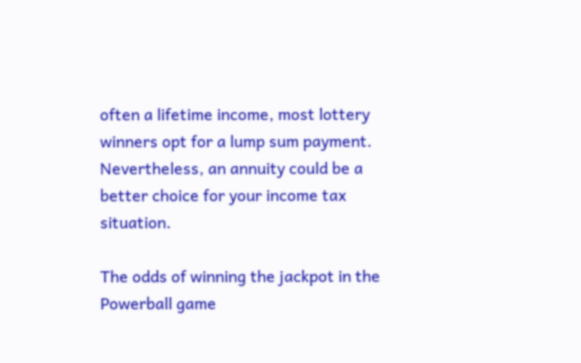often a lifetime income, most lottery winners opt for a lump sum payment. Nevertheless, an annuity could be a better choice for your income tax situation.

The odds of winning the jackpot in the Powerball game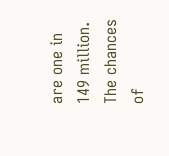are one in 149 million. The chances of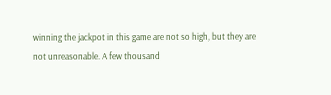winning the jackpot in this game are not so high, but they are not unreasonable. A few thousand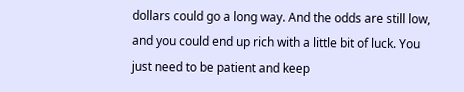dollars could go a long way. And the odds are still low, and you could end up rich with a little bit of luck. You just need to be patient and keep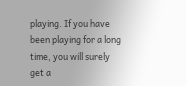playing. If you have been playing for a long time, you will surely get a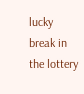lucky break in the lottery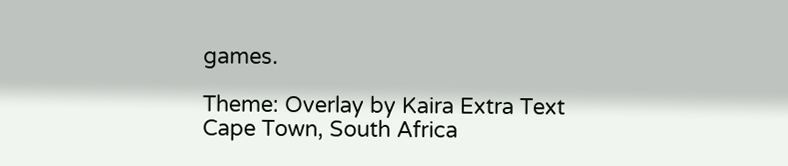games.

Theme: Overlay by Kaira Extra Text
Cape Town, South Africa